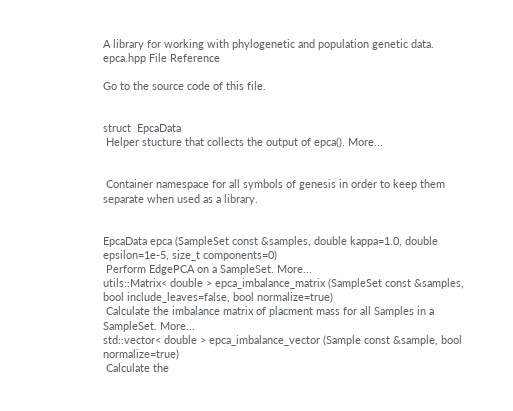A library for working with phylogenetic and population genetic data.
epca.hpp File Reference

Go to the source code of this file.


struct  EpcaData
 Helper stucture that collects the output of epca(). More...


 Container namespace for all symbols of genesis in order to keep them separate when used as a library.


EpcaData epca (SampleSet const &samples, double kappa=1.0, double epsilon=1e-5, size_t components=0)
 Perform EdgePCA on a SampleSet. More...
utils::Matrix< double > epca_imbalance_matrix (SampleSet const &samples, bool include_leaves=false, bool normalize=true)
 Calculate the imbalance matrix of placment mass for all Samples in a SampleSet. More...
std::vector< double > epca_imbalance_vector (Sample const &sample, bool normalize=true)
 Calculate the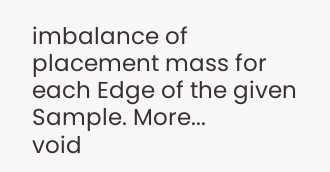imbalance of placement mass for each Edge of the given Sample. More...
void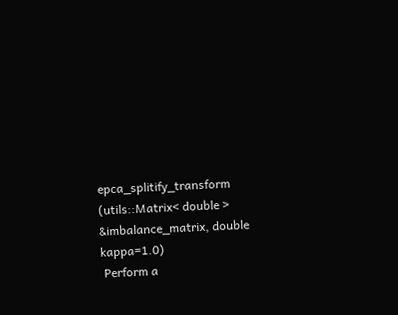epca_splitify_transform (utils::Matrix< double > &imbalance_matrix, double kappa=1.0)
 Perform a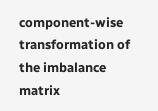component-wise transformation of the imbalance matrix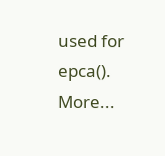used for epca(). More...